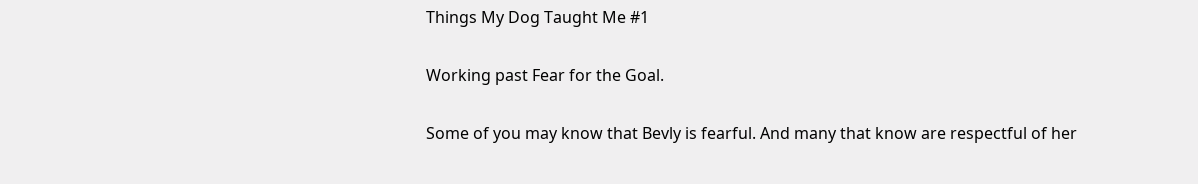Things My Dog Taught Me #1

Working past Fear for the Goal.

Some of you may know that Bevly is fearful. And many that know are respectful of her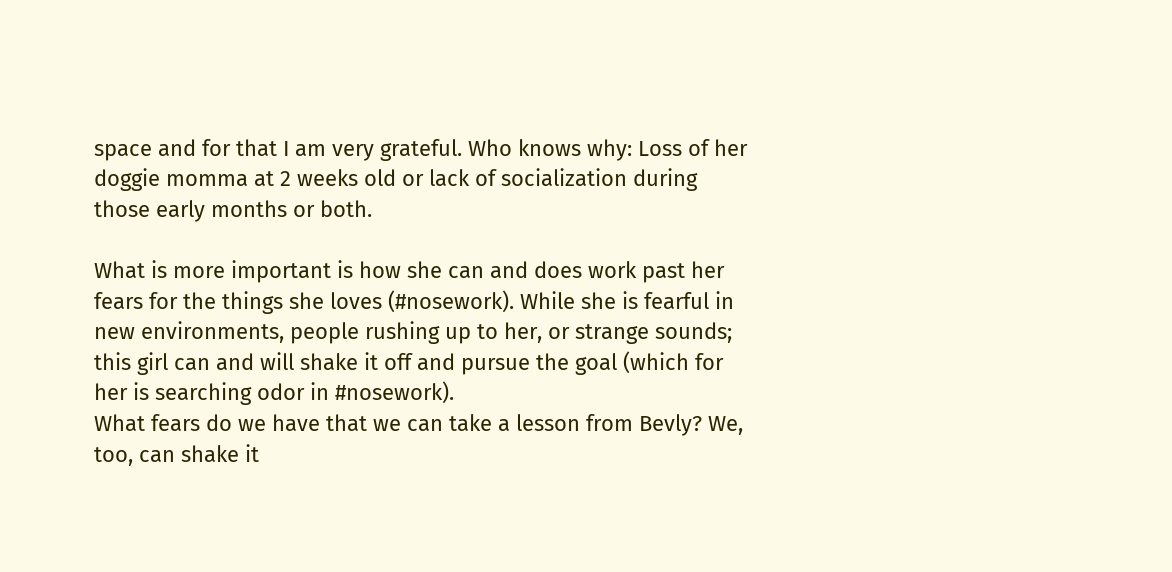space and for that I am very grateful. Who knows why: Loss of her doggie momma at 2 weeks old or lack of socialization during those early months or both.

What is more important is how she can and does work past her fears for the things she loves (#nosework). While she is fearful in new environments, people rushing up to her, or strange sounds; this girl can and will shake it off and pursue the goal (which for her is searching odor in #nosework).
What fears do we have that we can take a lesson from Bevly? We, too, can shake it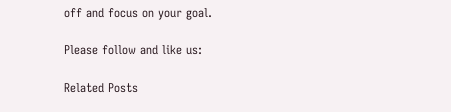off and focus on your goal.

Please follow and like us:

Related Posts